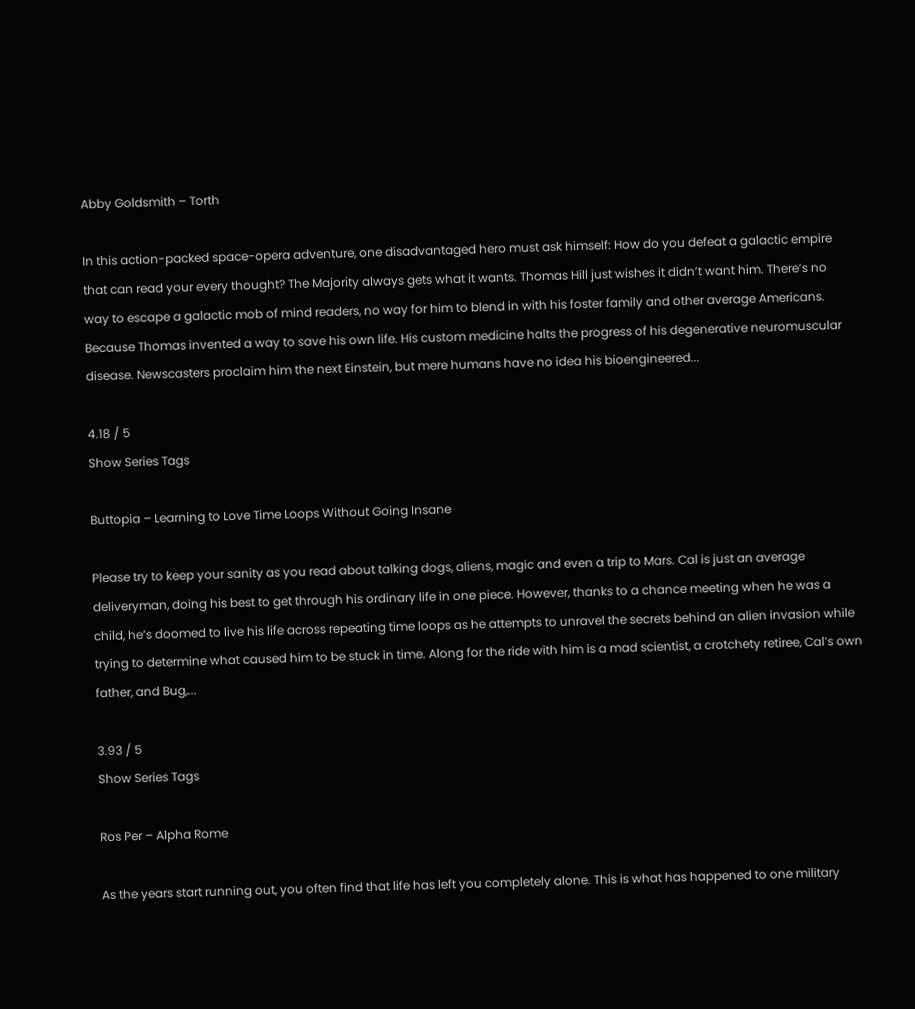Abby Goldsmith – Torth

In this action-packed space-opera adventure, one disadvantaged hero must ask himself: How do you defeat a galactic empire that can read your every thought? The Majority always gets what it wants. Thomas Hill just wishes it didn’t want him. There’s no way to escape a galactic mob of mind readers, no way for him to blend in with his foster family and other average Americans. Because Thomas invented a way to save his own life. His custom medicine halts the progress of his degenerative neuromuscular disease. Newscasters proclaim him the next Einstein, but mere humans have no idea his bioengineered...

4.18 / 5
Show Series Tags

Buttopia – Learning to Love Time Loops Without Going Insane

Please try to keep your sanity as you read about talking dogs, aliens, magic and even a trip to Mars. Cal is just an average deliveryman, doing his best to get through his ordinary life in one piece. However, thanks to a chance meeting when he was a child, he’s doomed to live his life across repeating time loops as he attempts to unravel the secrets behind an alien invasion while trying to determine what caused him to be stuck in time. Along for the ride with him is a mad scientist, a crotchety retiree, Cal’s own father, and Bug,...

3.93 / 5
Show Series Tags

Ros Per – Alpha Rome

As the years start running out, you often find that life has left you completely alone. This is what has happened to one military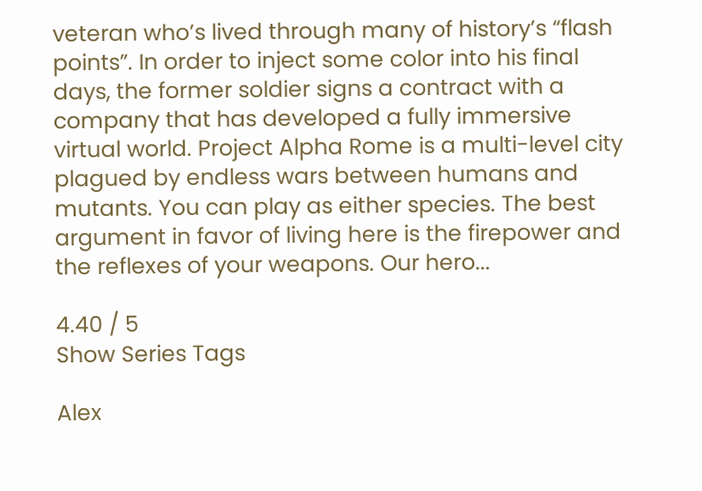veteran who’s lived through many of history’s “flash points”. In order to inject some color into his final days, the former soldier signs a contract with a company that has developed a fully immersive virtual world. Project Alpha Rome is a multi-level city plagued by endless wars between humans and mutants. You can play as either species. The best argument in favor of living here is the firepower and the reflexes of your weapons. Our hero...

4.40 / 5
Show Series Tags

Alex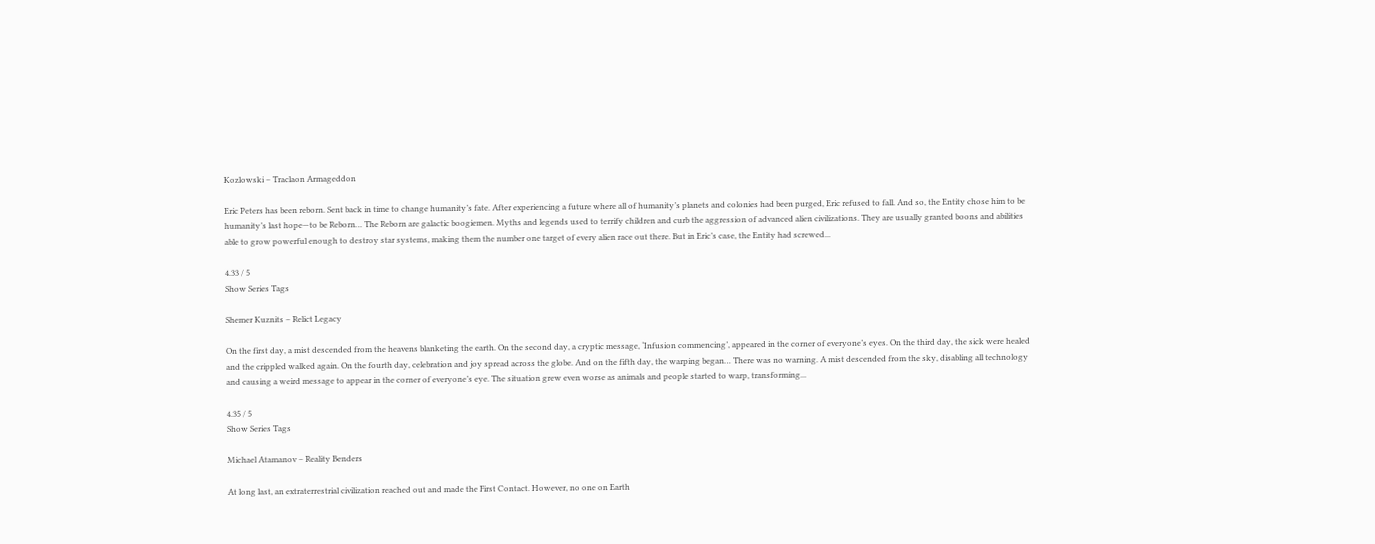Kozlowski – Traclaon Armageddon

Eric Peters has been reborn. Sent back in time to change humanity’s fate. After experiencing a future where all of humanity’s planets and colonies had been purged, Eric refused to fall. And so, the Entity chose him to be humanity’s last hope—to be Reborn… The Reborn are galactic boogiemen. Myths and legends used to terrify children and curb the aggression of advanced alien civilizations. They are usually granted boons and abilities able to grow powerful enough to destroy star systems, making them the number one target of every alien race out there. But in Eric’s case, the Entity had screwed...

4.33 / 5
Show Series Tags

Shemer Kuznits – Relict Legacy

On the first day, a mist descended from the heavens blanketing the earth. On the second day, a cryptic message, ‘Infusion commencing’, appeared in the corner of everyone’s eyes. On the third day, the sick were healed and the crippled walked again. On the fourth day, celebration and joy spread across the globe. And on the fifth day, the warping began… There was no warning. A mist descended from the sky, disabling all technology and causing a weird message to appear in the corner of everyone’s eye. The situation grew even worse as animals and people started to warp, transforming...

4.35 / 5
Show Series Tags

Michael Atamanov – Reality Benders

At long last, an extraterrestrial civilization reached out and made the First Contact. However, no one on Earth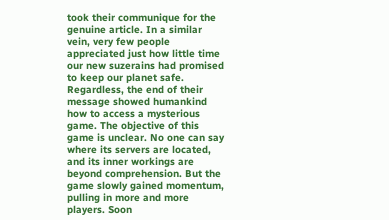took their communique for the genuine article. In a similar vein, very few people appreciated just how little time our new suzerains had promised to keep our planet safe. Regardless, the end of their message showed humankind how to access a mysterious game. The objective of this game is unclear. No one can say where its servers are located, and its inner workings are beyond comprehension. But the game slowly gained momentum, pulling in more and more players. Soon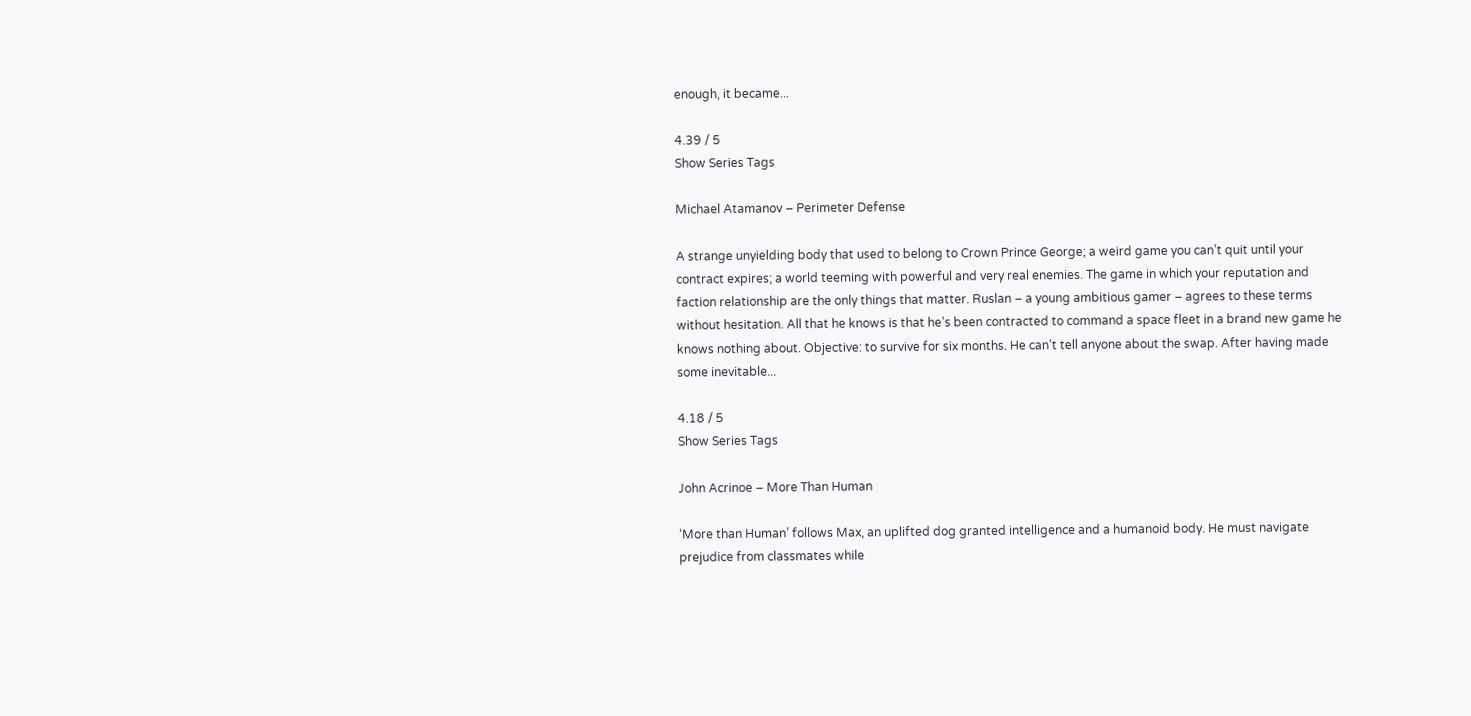enough, it became...

4.39 / 5
Show Series Tags

Michael Atamanov – Perimeter Defense

A strange unyielding body that used to belong to Crown Prince George; a weird game you can’t quit until your contract expires; a world teeming with powerful and very real enemies. The game in which your reputation and faction relationship are the only things that matter. Ruslan – a young ambitious gamer – agrees to these terms without hesitation. All that he knows is that he’s been contracted to command a space fleet in a brand new game he knows nothing about. Objective: to survive for six months. He can’t tell anyone about the swap. After having made some inevitable...

4.18 / 5
Show Series Tags

John Acrinoe – More Than Human

‘More than Human’ follows Max, an uplifted dog granted intelligence and a humanoid body. He must navigate prejudice from classmates while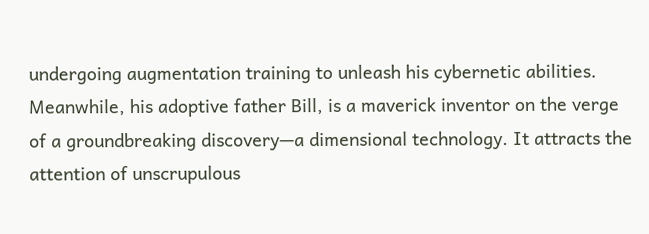undergoing augmentation training to unleash his cybernetic abilities. Meanwhile, his adoptive father Bill, is a maverick inventor on the verge of a groundbreaking discovery—a dimensional technology. It attracts the attention of unscrupulous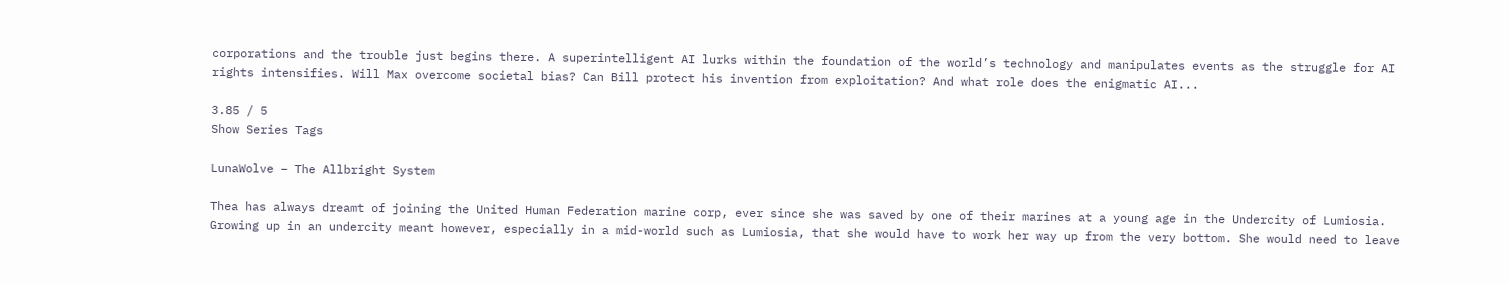corporations and the trouble just begins there. A superintelligent AI lurks within the foundation of the world’s technology and manipulates events as the struggle for AI rights intensifies. Will Max overcome societal bias? Can Bill protect his invention from exploitation? And what role does the enigmatic AI...

3.85 / 5
Show Series Tags

LunaWolve – The Allbright System

Thea has always dreamt of joining the United Human Federation marine corp, ever since she was saved by one of their marines at a young age in the Undercity of Lumiosia. Growing up in an undercity meant however, especially in a mid-world such as Lumiosia, that she would have to work her way up from the very bottom. She would need to leave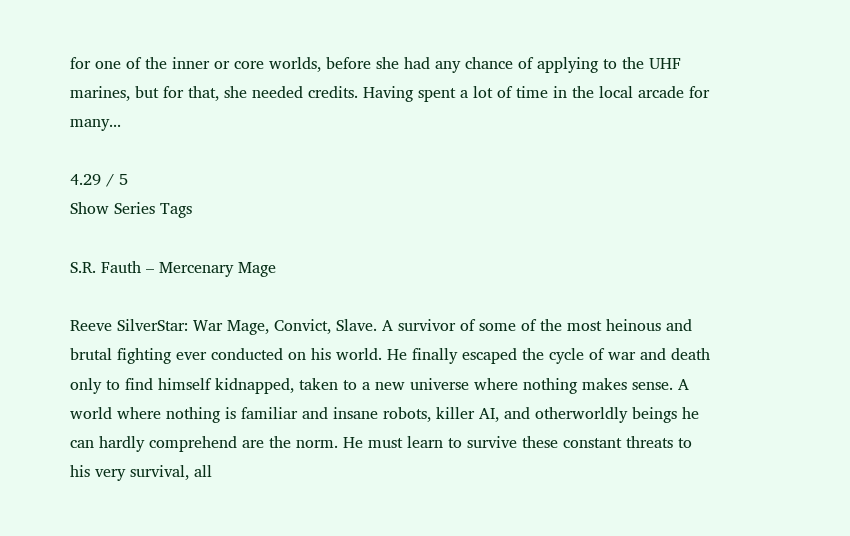for one of the inner or core worlds, before she had any chance of applying to the UHF marines, but for that, she needed credits. Having spent a lot of time in the local arcade for many...

4.29 / 5
Show Series Tags

S.R. Fauth – Mercenary Mage

Reeve SilverStar: War Mage, Convict, Slave. A survivor of some of the most heinous and brutal fighting ever conducted on his world. He finally escaped the cycle of war and death only to find himself kidnapped, taken to a new universe where nothing makes sense. A world where nothing is familiar and insane robots, killer AI, and otherworldly beings he can hardly comprehend are the norm. He must learn to survive these constant threats to his very survival, all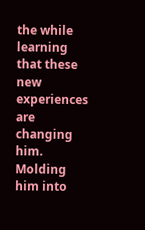the while learning that these new experiences are changing him. Molding him into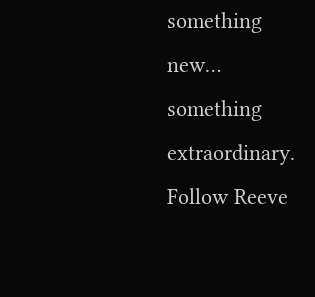something new… something extraordinary. Follow Reeve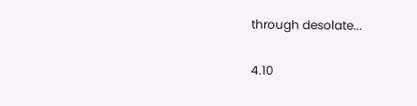through desolate...

4.10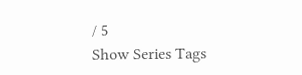/ 5
Show Series Tags